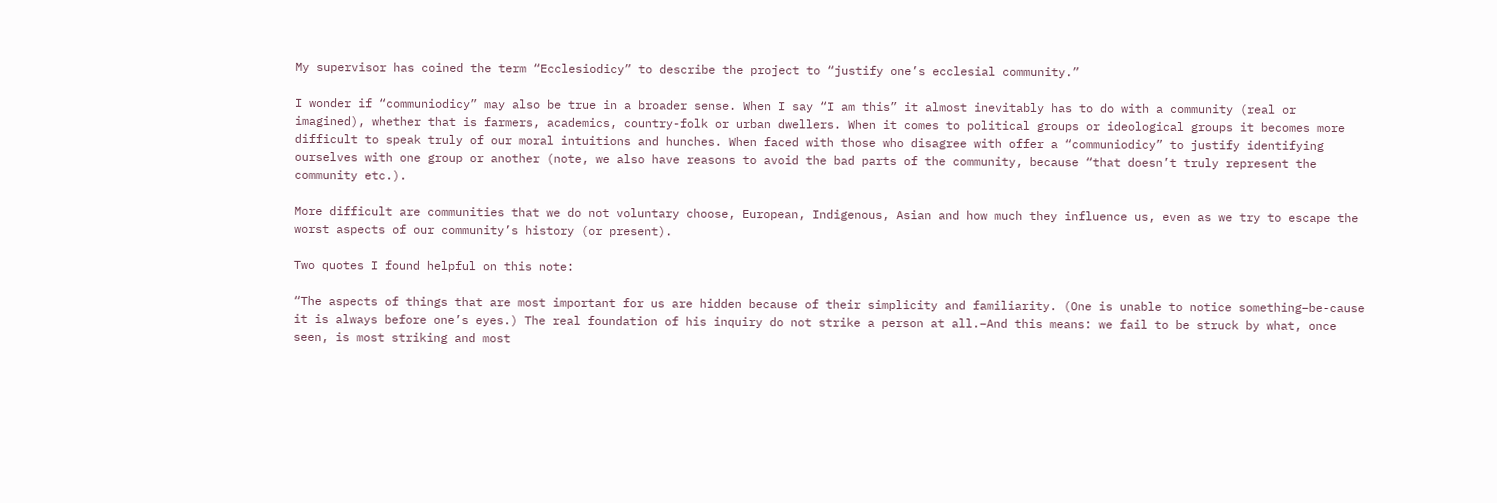My supervisor has coined the term “Ecclesiodicy” to describe the project to “justify one’s ecclesial community.”

I wonder if “communiodicy” may also be true in a broader sense. When I say “I am this” it almost inevitably has to do with a community (real or imagined), whether that is farmers, academics, country-folk or urban dwellers. When it comes to political groups or ideological groups it becomes more difficult to speak truly of our moral intuitions and hunches. When faced with those who disagree with offer a “communiodicy” to justify identifying ourselves with one group or another (note, we also have reasons to avoid the bad parts of the community, because “that doesn’t truly represent the community etc.).

More difficult are communities that we do not voluntary choose, European, Indigenous, Asian and how much they influence us, even as we try to escape the worst aspects of our community’s history (or present).

Two quotes I found helpful on this note:

“The aspects of things that are most important for us are hidden because of their simplicity and familiarity. (One is unable to notice something–be-cause it is always before one’s eyes.) The real foundation of his inquiry do not strike a person at all.–And this means: we fail to be struck by what, once seen, is most striking and most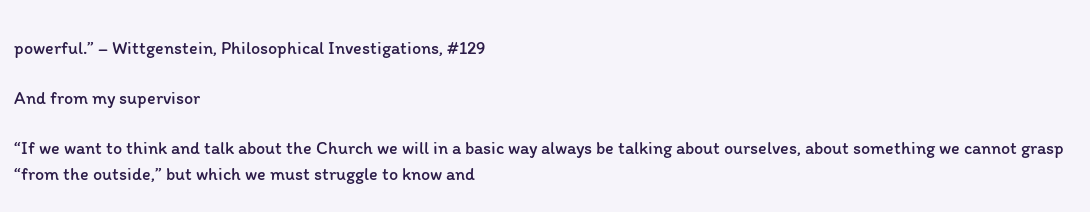powerful.” – Wittgenstein, Philosophical Investigations, #129

And from my supervisor

“If we want to think and talk about the Church we will in a basic way always be talking about ourselves, about something we cannot grasp “from the outside,” but which we must struggle to know and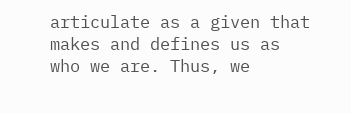articulate as a given that makes and defines us as who we are. Thus, we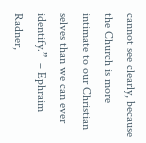cannot see clearly, because the Church is more intimate to our Christian selves than we can ever identify.”  – Ephraim Radner,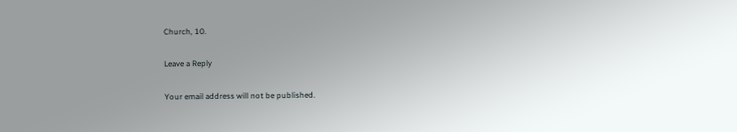Church, 10.

Leave a Reply

Your email address will not be published.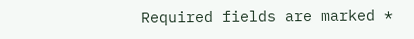Required fields are marked *